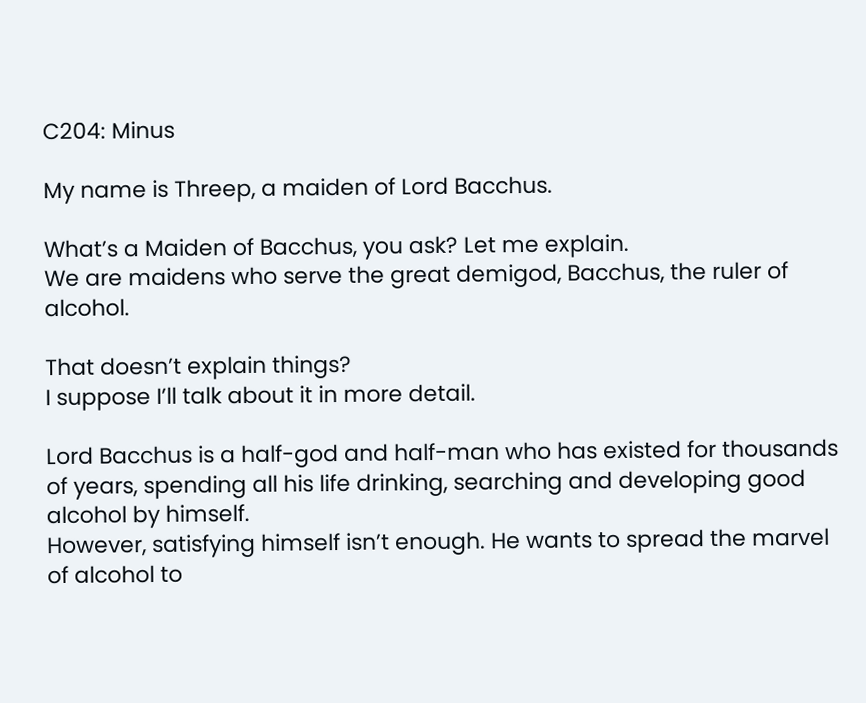C204: Minus

My name is Threep, a maiden of Lord Bacchus.

What’s a Maiden of Bacchus, you ask? Let me explain.
We are maidens who serve the great demigod, Bacchus, the ruler of alcohol.

That doesn’t explain things?
I suppose I’ll talk about it in more detail.

Lord Bacchus is a half-god and half-man who has existed for thousands of years, spending all his life drinking, searching and developing good alcohol by himself.
However, satisfying himself isn’t enough. He wants to spread the marvel of alcohol to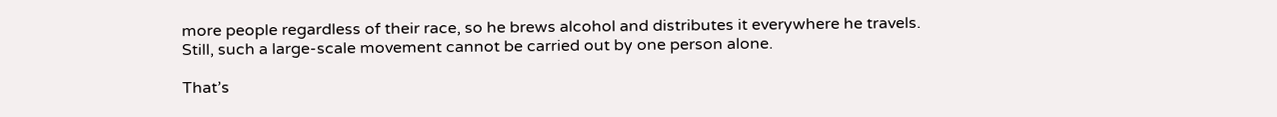more people regardless of their race, so he brews alcohol and distributes it everywhere he travels.
Still, such a large-scale movement cannot be carried out by one person alone.

That’s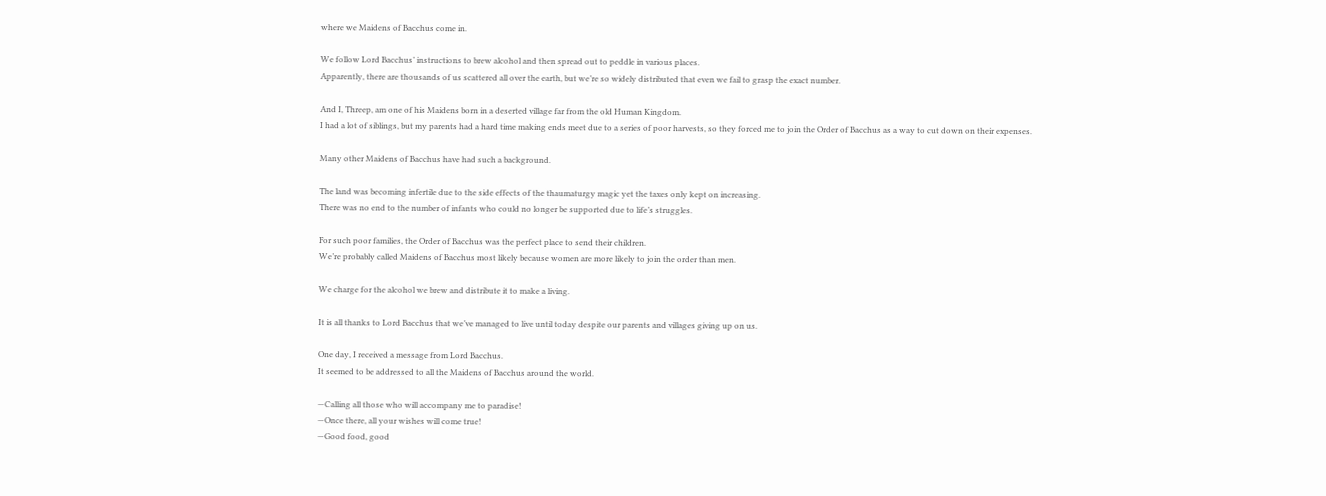where we Maidens of Bacchus come in.

We follow Lord Bacchus’ instructions to brew alcohol and then spread out to peddle in various places.
Apparently, there are thousands of us scattered all over the earth, but we’re so widely distributed that even we fail to grasp the exact number.

And I, Threep, am one of his Maidens born in a deserted village far from the old Human Kingdom.
I had a lot of siblings, but my parents had a hard time making ends meet due to a series of poor harvests, so they forced me to join the Order of Bacchus as a way to cut down on their expenses.

Many other Maidens of Bacchus have had such a background.

The land was becoming infertile due to the side effects of the thaumaturgy magic yet the taxes only kept on increasing.
There was no end to the number of infants who could no longer be supported due to life’s struggles.

For such poor families, the Order of Bacchus was the perfect place to send their children.
We’re probably called Maidens of Bacchus most likely because women are more likely to join the order than men.

We charge for the alcohol we brew and distribute it to make a living.

It is all thanks to Lord Bacchus that we’ve managed to live until today despite our parents and villages giving up on us.

One day, I received a message from Lord Bacchus.
It seemed to be addressed to all the Maidens of Bacchus around the world.

—Calling all those who will accompany me to paradise!
—Once there, all your wishes will come true!
—Good food, good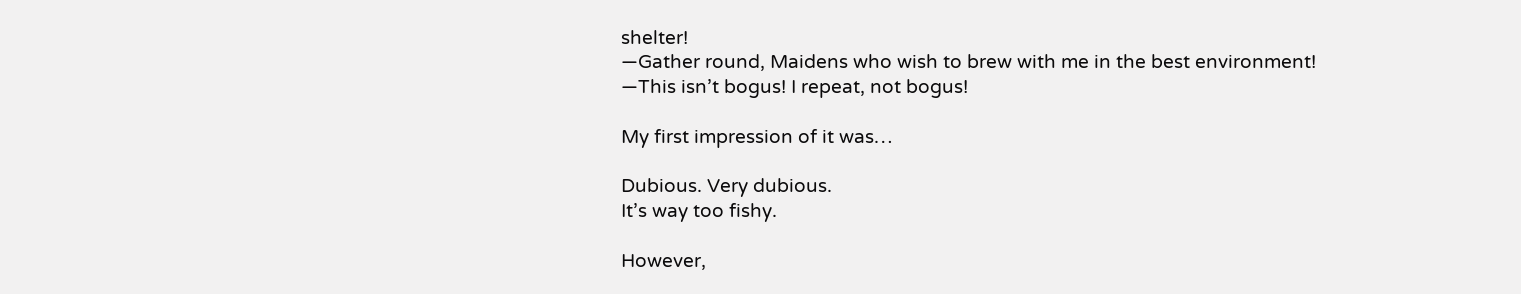shelter!
—Gather round, Maidens who wish to brew with me in the best environment!
—This isn’t bogus! I repeat, not bogus!

My first impression of it was…

Dubious. Very dubious.
It’s way too fishy.

However,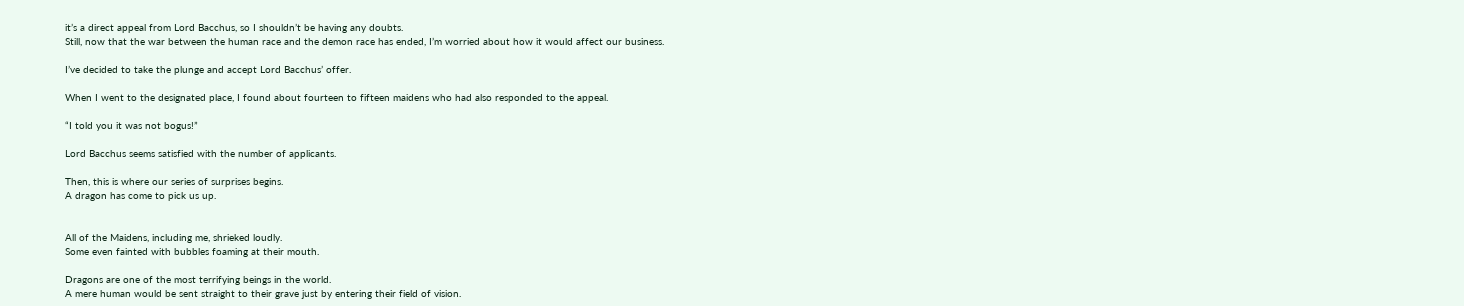it’s a direct appeal from Lord Bacchus, so I shouldn’t be having any doubts.
Still, now that the war between the human race and the demon race has ended, I’m worried about how it would affect our business.

I’ve decided to take the plunge and accept Lord Bacchus’ offer.

When I went to the designated place, I found about fourteen to fifteen maidens who had also responded to the appeal.

“I told you it was not bogus!”

Lord Bacchus seems satisfied with the number of applicants.

Then, this is where our series of surprises begins.
A dragon has come to pick us up.


All of the Maidens, including me, shrieked loudly.
Some even fainted with bubbles foaming at their mouth.

Dragons are one of the most terrifying beings in the world.
A mere human would be sent straight to their grave just by entering their field of vision.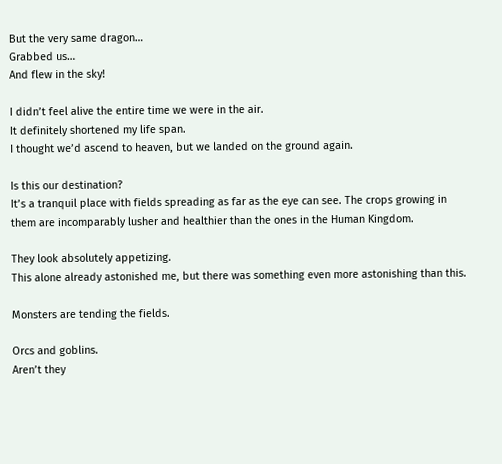But the very same dragon…
Grabbed us…
And flew in the sky!

I didn’t feel alive the entire time we were in the air.
It definitely shortened my life span.
I thought we’d ascend to heaven, but we landed on the ground again.

Is this our destination?
It’s a tranquil place with fields spreading as far as the eye can see. The crops growing in them are incomparably lusher and healthier than the ones in the Human Kingdom.

They look absolutely appetizing.
This alone already astonished me, but there was something even more astonishing than this.

Monsters are tending the fields.

Orcs and goblins.
Aren’t they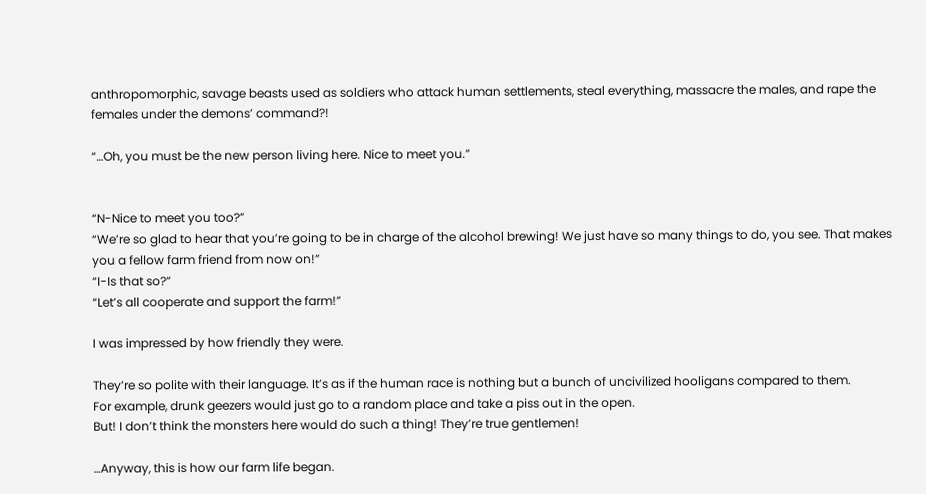anthropomorphic, savage beasts used as soldiers who attack human settlements, steal everything, massacre the males, and rape the females under the demons’ command?!

“…Oh, you must be the new person living here. Nice to meet you.”


“N-Nice to meet you too?”
“We’re so glad to hear that you’re going to be in charge of the alcohol brewing! We just have so many things to do, you see. That makes you a fellow farm friend from now on!”
“I-Is that so?”
“Let’s all cooperate and support the farm!”

I was impressed by how friendly they were.

They’re so polite with their language. It’s as if the human race is nothing but a bunch of uncivilized hooligans compared to them.
For example, drunk geezers would just go to a random place and take a piss out in the open.
But! I don’t think the monsters here would do such a thing! They’re true gentlemen!

…Anyway, this is how our farm life began.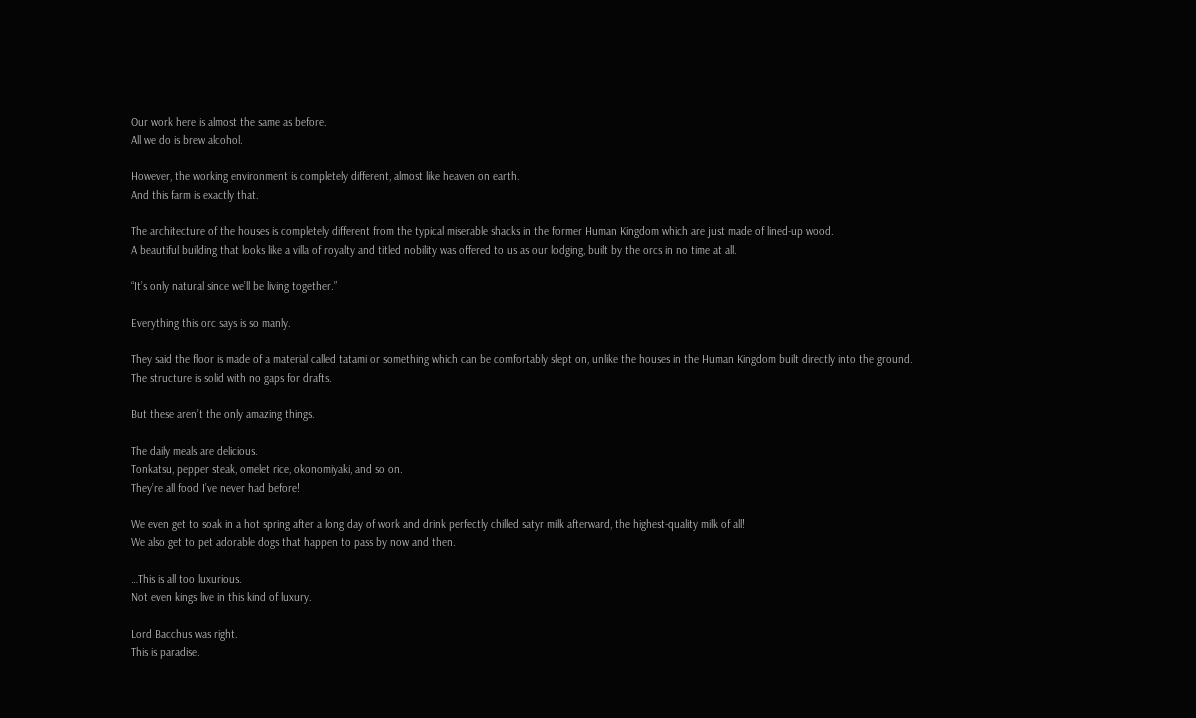Our work here is almost the same as before.
All we do is brew alcohol.

However, the working environment is completely different, almost like heaven on earth.
And this farm is exactly that.

The architecture of the houses is completely different from the typical miserable shacks in the former Human Kingdom which are just made of lined-up wood.
A beautiful building that looks like a villa of royalty and titled nobility was offered to us as our lodging, built by the orcs in no time at all.

“It’s only natural since we’ll be living together.”

Everything this orc says is so manly.

They said the floor is made of a material called tatami or something which can be comfortably slept on, unlike the houses in the Human Kingdom built directly into the ground.
The structure is solid with no gaps for drafts.

But these aren’t the only amazing things.

The daily meals are delicious.
Tonkatsu, pepper steak, omelet rice, okonomiyaki, and so on.
They’re all food I’ve never had before!

We even get to soak in a hot spring after a long day of work and drink perfectly chilled satyr milk afterward, the highest-quality milk of all!
We also get to pet adorable dogs that happen to pass by now and then.

…This is all too luxurious.
Not even kings live in this kind of luxury.

Lord Bacchus was right.
This is paradise.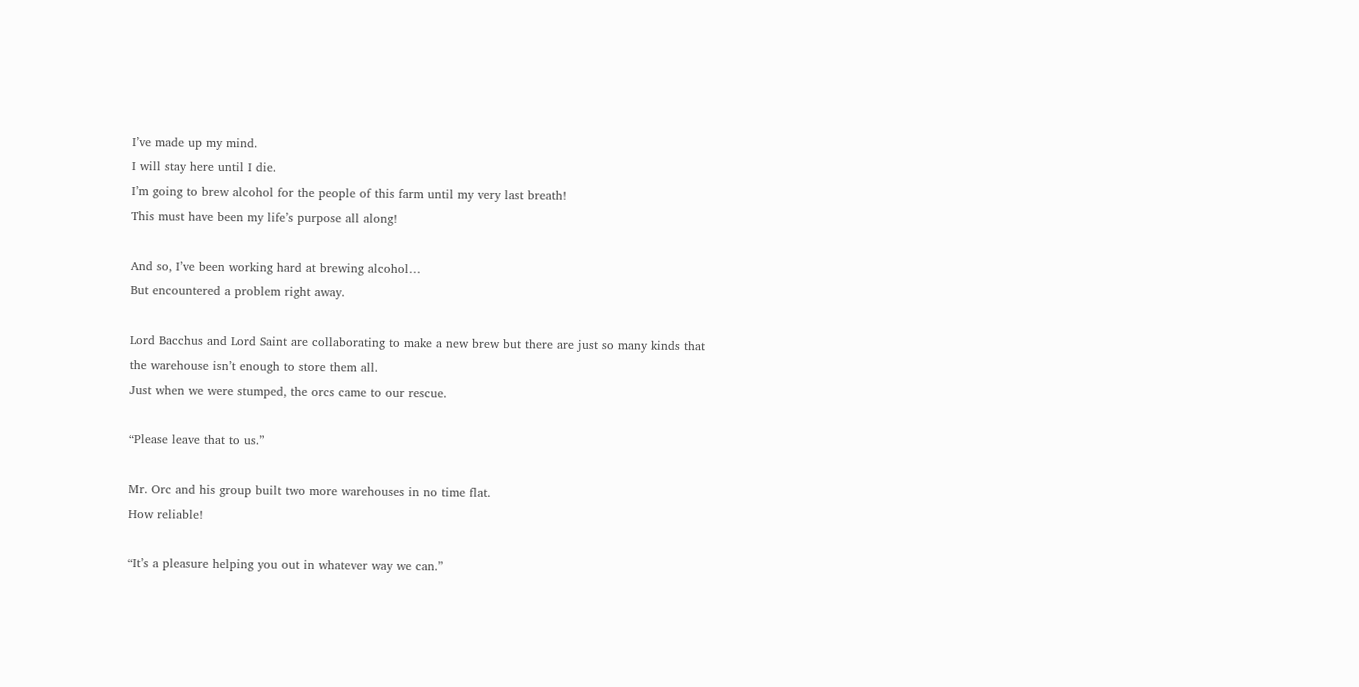I’ve made up my mind.
I will stay here until I die.
I’m going to brew alcohol for the people of this farm until my very last breath!
This must have been my life’s purpose all along!

And so, I’ve been working hard at brewing alcohol…
But encountered a problem right away.

Lord Bacchus and Lord Saint are collaborating to make a new brew but there are just so many kinds that the warehouse isn’t enough to store them all.
Just when we were stumped, the orcs came to our rescue.

“Please leave that to us.”

Mr. Orc and his group built two more warehouses in no time flat.
How reliable!

“It’s a pleasure helping you out in whatever way we can.”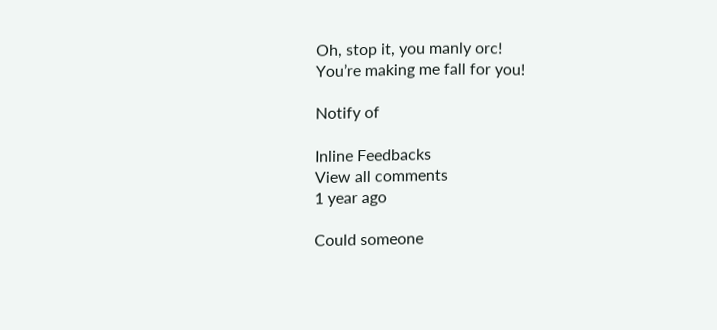Oh, stop it, you manly orc!
You’re making me fall for you!

Notify of

Inline Feedbacks
View all comments
1 year ago

Could someone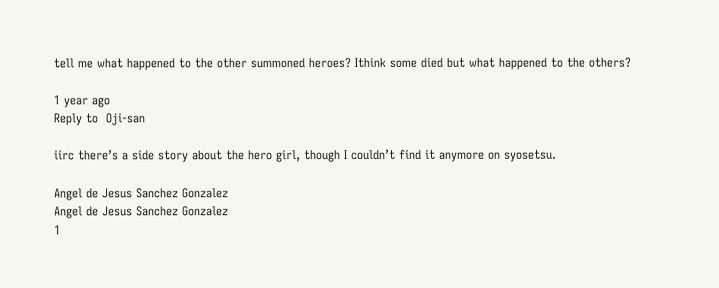tell me what happened to the other summoned heroes? Ithink some died but what happened to the others?

1 year ago
Reply to  Oji-san

iirc there’s a side story about the hero girl, though I couldn’t find it anymore on syosetsu.

Angel de Jesus Sanchez Gonzalez
Angel de Jesus Sanchez Gonzalez
1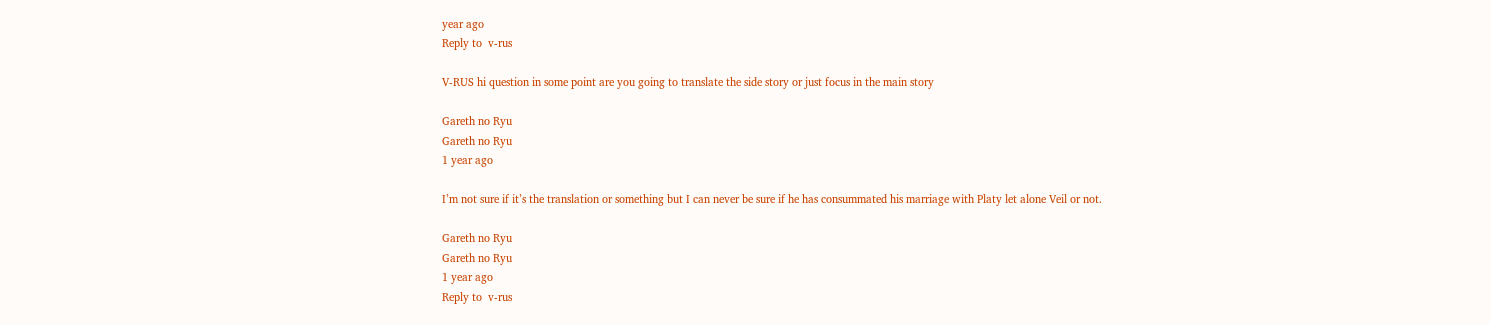year ago
Reply to  v-rus

V-RUS hi question in some point are you going to translate the side story or just focus in the main story

Gareth no Ryu
Gareth no Ryu
1 year ago

I’m not sure if it’s the translation or something but I can never be sure if he has consummated his marriage with Platy let alone Veil or not.

Gareth no Ryu
Gareth no Ryu
1 year ago
Reply to  v-rus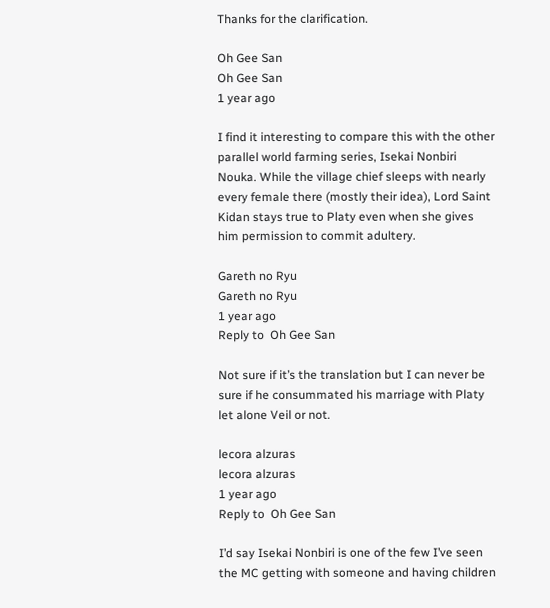Thanks for the clarification.

Oh Gee San
Oh Gee San
1 year ago

I find it interesting to compare this with the other parallel world farming series, Isekai Nonbiri Nouka. While the village chief sleeps with nearly every female there (mostly their idea), Lord Saint Kidan stays true to Platy even when she gives him permission to commit adultery.

Gareth no Ryu
Gareth no Ryu
1 year ago
Reply to  Oh Gee San

Not sure if it’s the translation but I can never be sure if he consummated his marriage with Platy let alone Veil or not.

lecora alzuras
lecora alzuras
1 year ago
Reply to  Oh Gee San

I’d say Isekai Nonbiri is one of the few I’ve seen the MC getting with someone and having children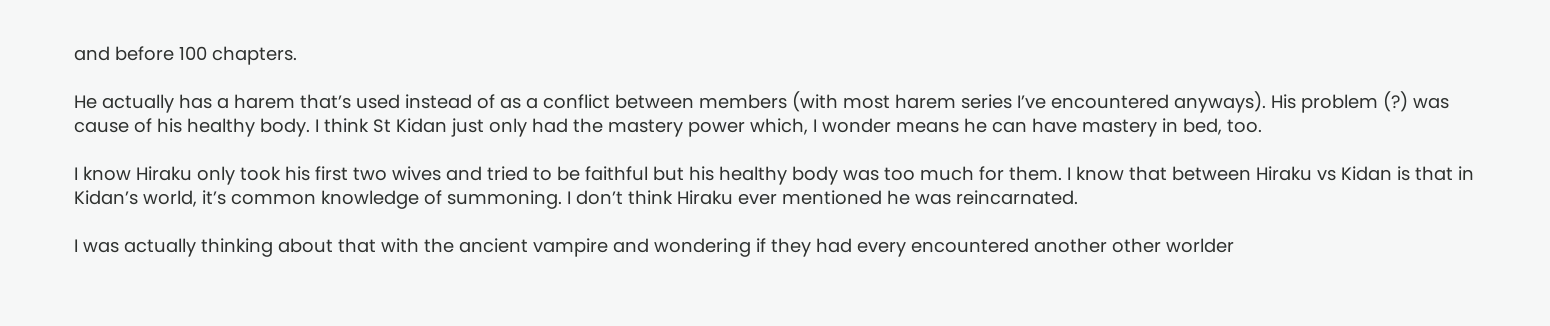and before 100 chapters.

He actually has a harem that’s used instead of as a conflict between members (with most harem series I’ve encountered anyways). His problem (?) was cause of his healthy body. I think St Kidan just only had the mastery power which, I wonder means he can have mastery in bed, too.

I know Hiraku only took his first two wives and tried to be faithful but his healthy body was too much for them. I know that between Hiraku vs Kidan is that in Kidan’s world, it’s common knowledge of summoning. I don’t think Hiraku ever mentioned he was reincarnated.

I was actually thinking about that with the ancient vampire and wondering if they had every encountered another other worlder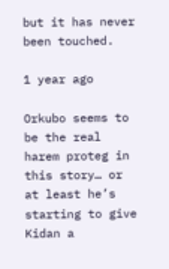but it has never been touched.

1 year ago

Orkubo seems to be the real harem proteg in this story… or at least he’s starting to give Kidan a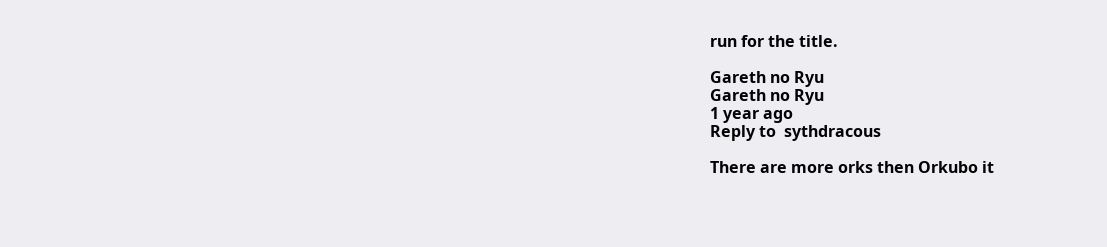run for the title.

Gareth no Ryu
Gareth no Ryu
1 year ago
Reply to  sythdracous

There are more orks then Orkubo it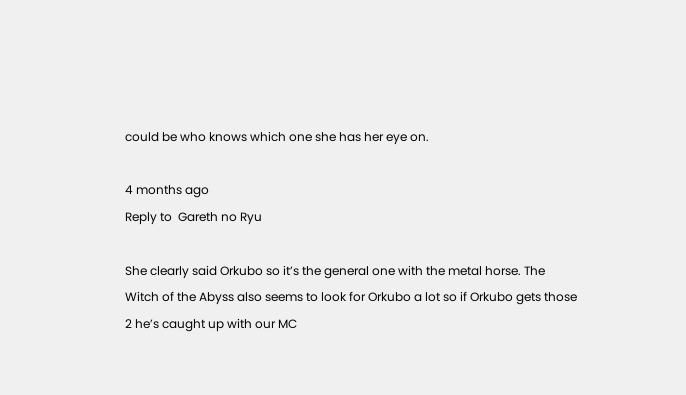could be who knows which one she has her eye on.

4 months ago
Reply to  Gareth no Ryu

She clearly said Orkubo so it’s the general one with the metal horse. The Witch of the Abyss also seems to look for Orkubo a lot so if Orkubo gets those 2 he’s caught up with our MC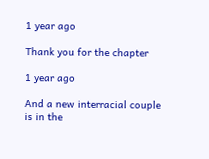1 year ago

Thank you for the chapter

1 year ago

And a new interracial couple is in the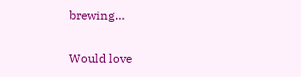brewing…

Would love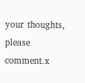your thoughts, please comment.x